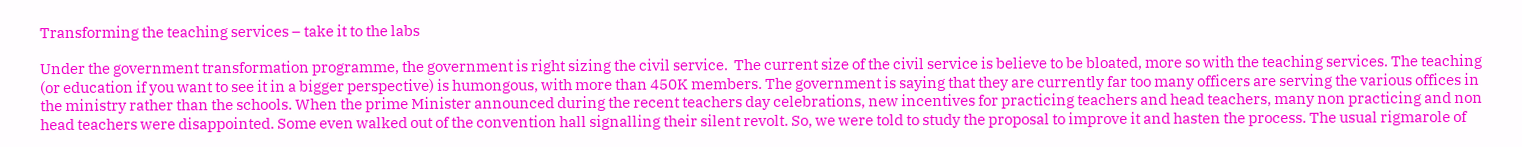Transforming the teaching services – take it to the labs

Under the government transformation programme, the government is right sizing the civil service.  The current size of the civil service is believe to be bloated, more so with the teaching services. The teaching  (or education if you want to see it in a bigger perspective) is humongous, with more than 450K members. The government is saying that they are currently far too many officers are serving the various offices in the ministry rather than the schools. When the prime Minister announced during the recent teachers day celebrations, new incentives for practicing teachers and head teachers, many non practicing and non head teachers were disappointed. Some even walked out of the convention hall signalling their silent revolt. So, we were told to study the proposal to improve it and hasten the process. The usual rigmarole of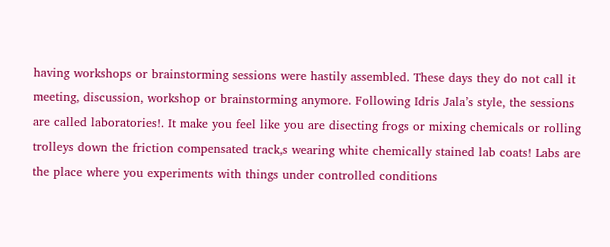having workshops or brainstorming sessions were hastily assembled. These days they do not call it meeting, discussion, workshop or brainstorming anymore. Following Idris Jala’s style, the sessions are called laboratories!. It make you feel like you are disecting frogs or mixing chemicals or rolling trolleys down the friction compensated track,s wearing white chemically stained lab coats! Labs are the place where you experiments with things under controlled conditions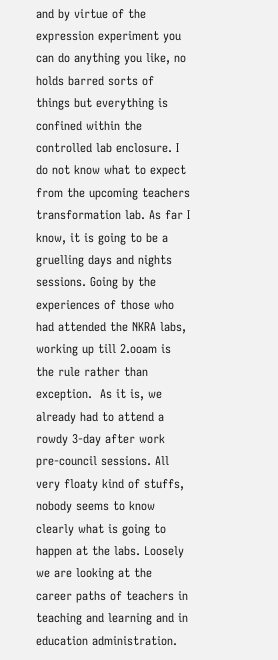and by virtue of the expression experiment you can do anything you like, no holds barred sorts of things but everything is confined within the controlled lab enclosure. I do not know what to expect from the upcoming teachers transformation lab. As far I know, it is going to be a gruelling days and nights sessions. Going by the experiences of those who had attended the NKRA labs, working up till 2.ooam is the rule rather than exception.  As it is, we already had to attend a  rowdy 3-day after work pre-council sessions. All very floaty kind of stuffs, nobody seems to know clearly what is going to happen at the labs. Loosely we are looking at the career paths of teachers in teaching and learning and in education administration.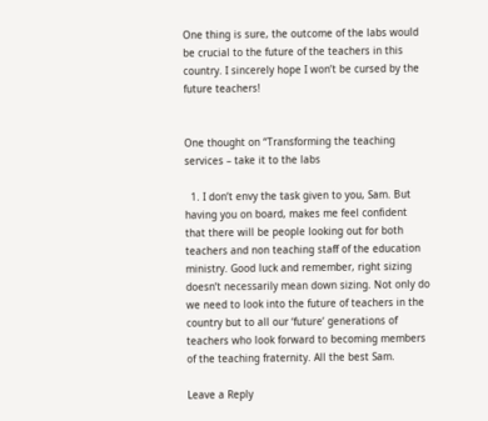One thing is sure, the outcome of the labs would be crucial to the future of the teachers in this country. I sincerely hope I won’t be cursed by the future teachers!


One thought on “Transforming the teaching services – take it to the labs

  1. I don’t envy the task given to you, Sam. But having you on board, makes me feel confident that there will be people looking out for both teachers and non teaching staff of the education ministry. Good luck and remember, right sizing doesn’t necessarily mean down sizing. Not only do we need to look into the future of teachers in the country but to all our ‘future’ generations of teachers who look forward to becoming members of the teaching fraternity. All the best Sam.

Leave a Reply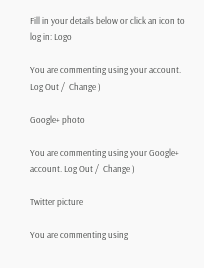Fill in your details below or click an icon to log in: Logo

You are commenting using your account. Log Out /  Change )

Google+ photo

You are commenting using your Google+ account. Log Out /  Change )

Twitter picture

You are commenting using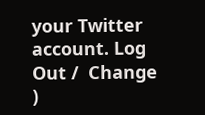your Twitter account. Log Out /  Change )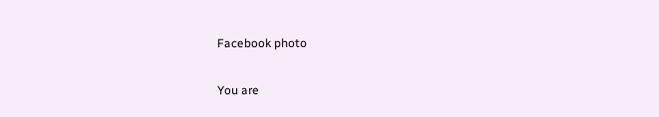Facebook photo

You are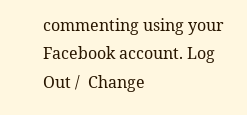commenting using your Facebook account. Log Out /  Change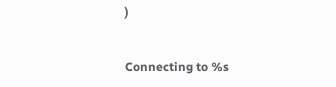)


Connecting to %s